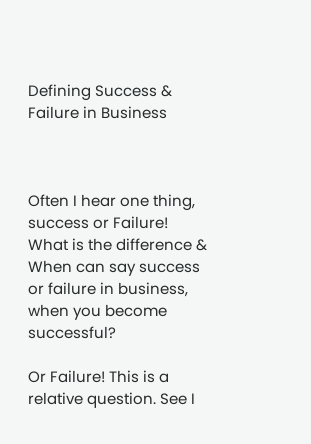Defining Success & Failure in Business



Often I hear one thing, success or Failure! What is the difference & When can say success or failure in business, when you become successful?

Or Failure! This is a relative question. See I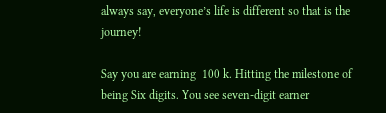always say, everyone’s life is different so that is the journey!

Say you are earning  100 k. Hitting the milestone of being Six digits. You see seven-digit earner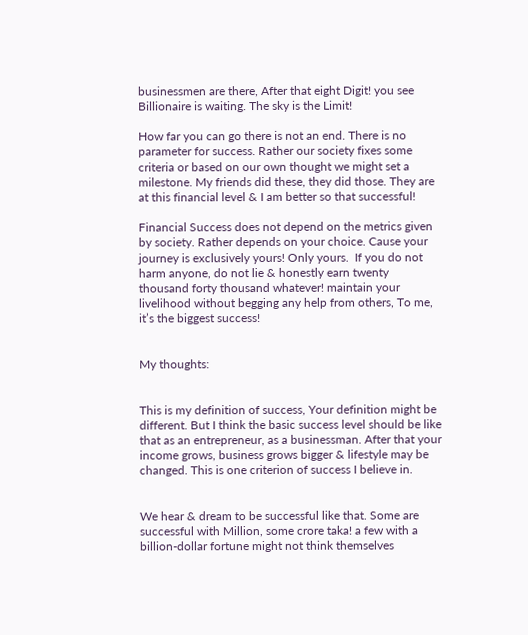businessmen are there, After that eight Digit! you see Billionaire is waiting. The sky is the Limit!

How far you can go there is not an end. There is no parameter for success. Rather our society fixes some criteria or based on our own thought we might set a milestone. My friends did these, they did those. They are at this financial level & I am better so that successful!

Financial Success does not depend on the metrics given by society. Rather depends on your choice. Cause your journey is exclusively yours! Only yours.  If you do not harm anyone, do not lie & honestly earn twenty thousand forty thousand whatever! maintain your livelihood without begging any help from others, To me, it’s the biggest success!


My thoughts:


This is my definition of success, Your definition might be different. But I think the basic success level should be like that as an entrepreneur, as a businessman. After that your income grows, business grows bigger & lifestyle may be changed. This is one criterion of success I believe in.


We hear & dream to be successful like that. Some are successful with Million, some crore taka! a few with a billion-dollar fortune might not think themselves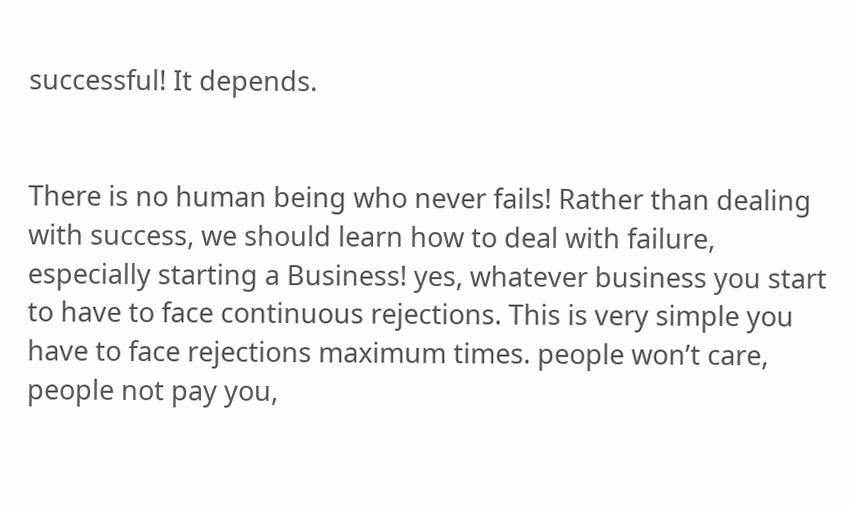successful! It depends.


There is no human being who never fails! Rather than dealing with success, we should learn how to deal with failure, especially starting a Business! yes, whatever business you start to have to face continuous rejections. This is very simple you have to face rejections maximum times. people won’t care, people not pay you,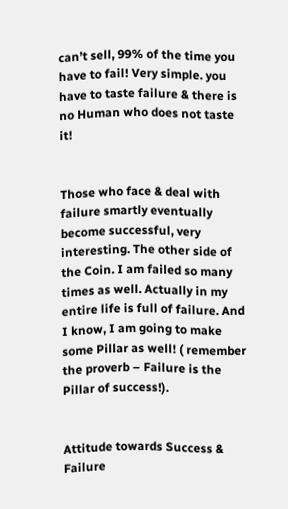can’t sell, 99% of the time you have to fail! Very simple. you have to taste failure & there is no Human who does not taste it!


Those who face & deal with failure smartly eventually become successful, very interesting. The other side of the Coin. I am failed so many times as well. Actually in my entire life is full of failure. And I know, I am going to make some Pillar as well! ( remember the proverb – Failure is the Pillar of success!).


Attitude towards Success & Failure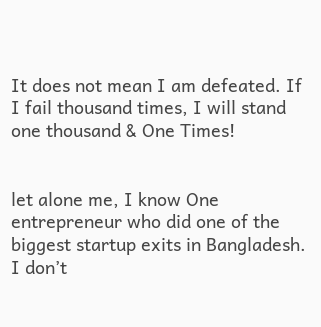It does not mean I am defeated. If I fail thousand times, I will stand one thousand & One Times!


let alone me, I know One entrepreneur who did one of the biggest startup exits in Bangladesh. I don’t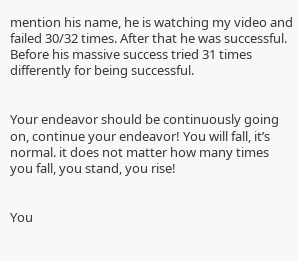mention his name, he is watching my video and failed 30/32 times. After that he was successful. Before his massive success tried 31 times differently for being successful.


Your endeavor should be continuously going on, continue your endeavor! You will fall, it’s normal. it does not matter how many times you fall, you stand, you rise!


You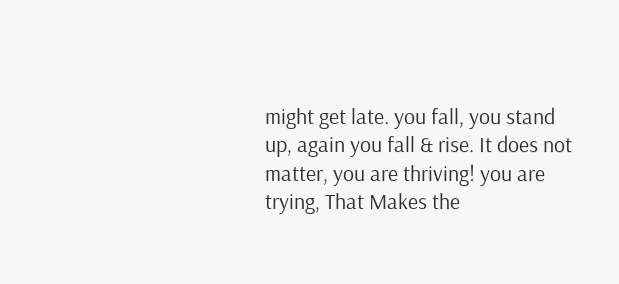might get late. you fall, you stand up, again you fall & rise. It does not matter, you are thriving! you are trying, That Makes the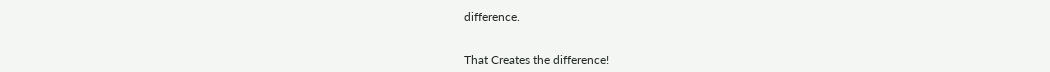difference.


That Creates the difference!